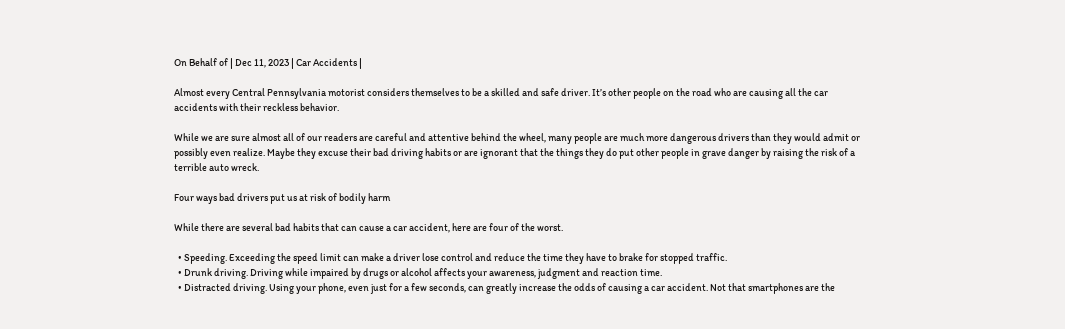On Behalf of | Dec 11, 2023 | Car Accidents |

Almost every Central Pennsylvania motorist considers themselves to be a skilled and safe driver. It’s other people on the road who are causing all the car accidents with their reckless behavior.

While we are sure almost all of our readers are careful and attentive behind the wheel, many people are much more dangerous drivers than they would admit or possibly even realize. Maybe they excuse their bad driving habits or are ignorant that the things they do put other people in grave danger by raising the risk of a terrible auto wreck.

Four ways bad drivers put us at risk of bodily harm

While there are several bad habits that can cause a car accident, here are four of the worst.

  • Speeding. Exceeding the speed limit can make a driver lose control and reduce the time they have to brake for stopped traffic.
  • Drunk driving. Driving while impaired by drugs or alcohol affects your awareness, judgment and reaction time.
  • Distracted driving. Using your phone, even just for a few seconds, can greatly increase the odds of causing a car accident. Not that smartphones are the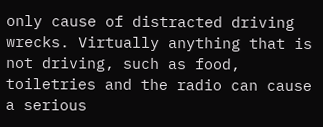only cause of distracted driving wrecks. Virtually anything that is not driving, such as food, toiletries and the radio can cause a serious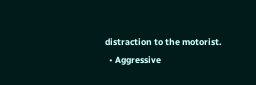distraction to the motorist.
  • Aggressive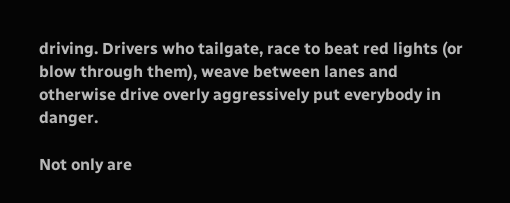driving. Drivers who tailgate, race to beat red lights (or blow through them), weave between lanes and otherwise drive overly aggressively put everybody in danger.

Not only are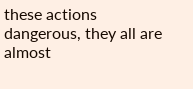these actions dangerous, they all are almost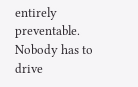entirely preventable. Nobody has to drive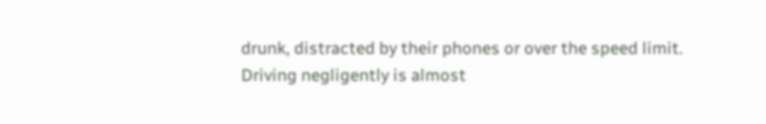drunk, distracted by their phones or over the speed limit. Driving negligently is almost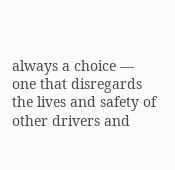always a choice — one that disregards the lives and safety of other drivers and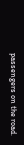passengers on the road.